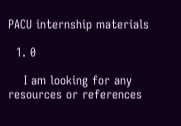PACU internship materials

  1. 0

    I am looking for any resources or references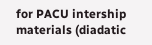for PACU intership materials (diadatic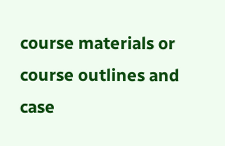course materials or course outlines and case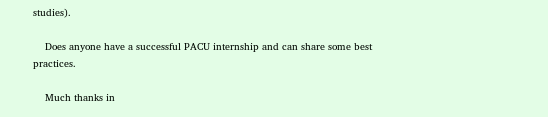studies).

    Does anyone have a successful PACU internship and can share some best practices.

    Much thanks in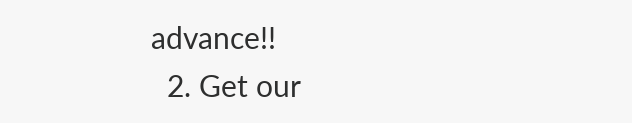advance!!
  2. Get our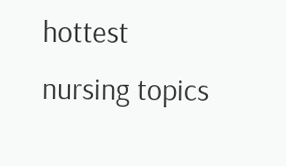hottest nursing topics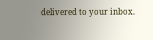delivered to your inbox.